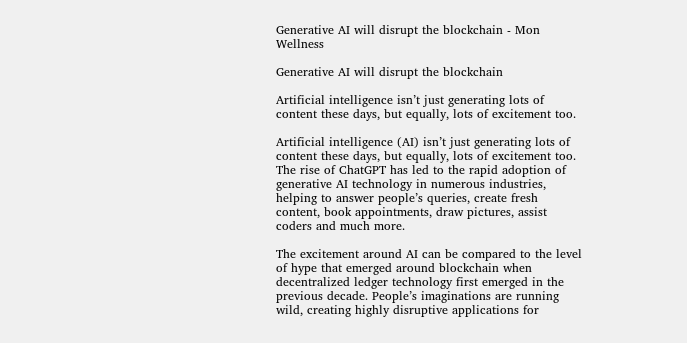Generative AI will disrupt the blockchain - Mon Wellness

Generative AI will disrupt the blockchain

Artificial intelligence isn’t just generating lots of content these days, but equally, lots of excitement too.

Artificial intelligence (AI) isn’t just generating lots of content these days, but equally, lots of excitement too. The rise of ChatGPT has led to the rapid adoption of generative AI technology in numerous industries, helping to answer people’s queries, create fresh content, book appointments, draw pictures, assist coders and much more.

The excitement around AI can be compared to the level of hype that emerged around blockchain when decentralized ledger technology first emerged in the previous decade. People’s imaginations are running wild, creating highly disruptive applications for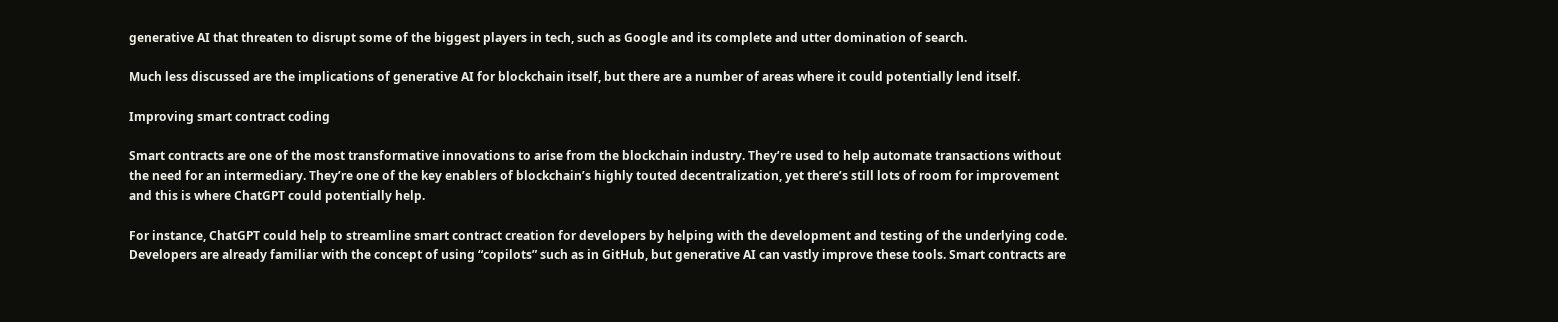generative AI that threaten to disrupt some of the biggest players in tech, such as Google and its complete and utter domination of search.

Much less discussed are the implications of generative AI for blockchain itself, but there are a number of areas where it could potentially lend itself.

Improving smart contract coding

Smart contracts are one of the most transformative innovations to arise from the blockchain industry. They’re used to help automate transactions without the need for an intermediary. They’re one of the key enablers of blockchain’s highly touted decentralization, yet there’s still lots of room for improvement and this is where ChatGPT could potentially help.

For instance, ChatGPT could help to streamline smart contract creation for developers by helping with the development and testing of the underlying code. Developers are already familiar with the concept of using “copilots” such as in GitHub, but generative AI can vastly improve these tools. Smart contracts are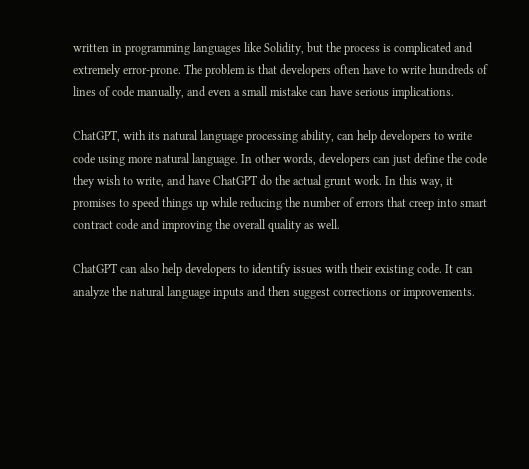written in programming languages like Solidity, but the process is complicated and extremely error-prone. The problem is that developers often have to write hundreds of lines of code manually, and even a small mistake can have serious implications.

ChatGPT, with its natural language processing ability, can help developers to write code using more natural language. In other words, developers can just define the code they wish to write, and have ChatGPT do the actual grunt work. In this way, it promises to speed things up while reducing the number of errors that creep into smart contract code and improving the overall quality as well.

ChatGPT can also help developers to identify issues with their existing code. It can analyze the natural language inputs and then suggest corrections or improvements.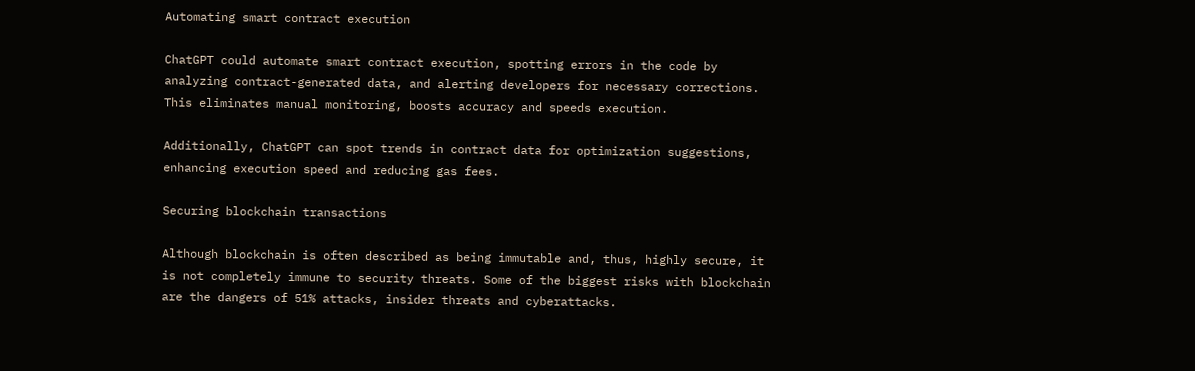Automating smart contract execution

ChatGPT could automate smart contract execution, spotting errors in the code by analyzing contract-generated data, and alerting developers for necessary corrections. This eliminates manual monitoring, boosts accuracy and speeds execution.

Additionally, ChatGPT can spot trends in contract data for optimization suggestions, enhancing execution speed and reducing gas fees.

Securing blockchain transactions

Although blockchain is often described as being immutable and, thus, highly secure, it is not completely immune to security threats. Some of the biggest risks with blockchain are the dangers of 51% attacks, insider threats and cyberattacks.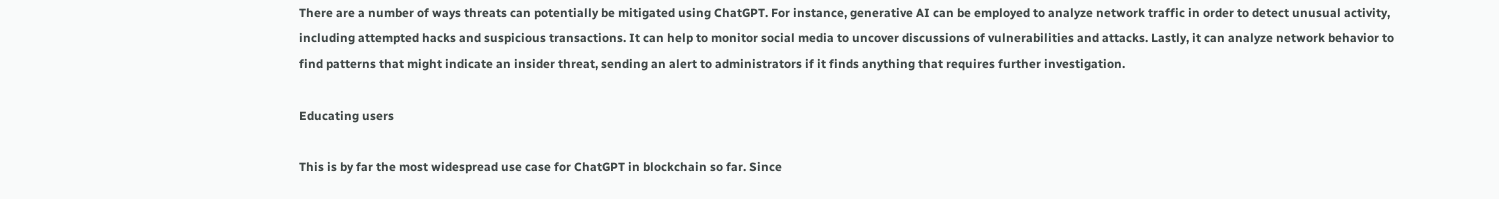There are a number of ways threats can potentially be mitigated using ChatGPT. For instance, generative AI can be employed to analyze network traffic in order to detect unusual activity, including attempted hacks and suspicious transactions. It can help to monitor social media to uncover discussions of vulnerabilities and attacks. Lastly, it can analyze network behavior to find patterns that might indicate an insider threat, sending an alert to administrators if it finds anything that requires further investigation.

Educating users

This is by far the most widespread use case for ChatGPT in blockchain so far. Since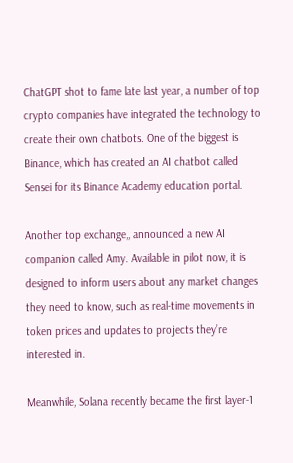ChatGPT shot to fame late last year, a number of top crypto companies have integrated the technology to create their own chatbots. One of the biggest is Binance, which has created an AI chatbot called Sensei for its Binance Academy education portal.

Another top exchange,, announced a new AI companion called Amy. Available in pilot now, it is designed to inform users about any market changes they need to know, such as real-time movements in token prices and updates to projects they’re interested in.

Meanwhile, Solana recently became the first layer-1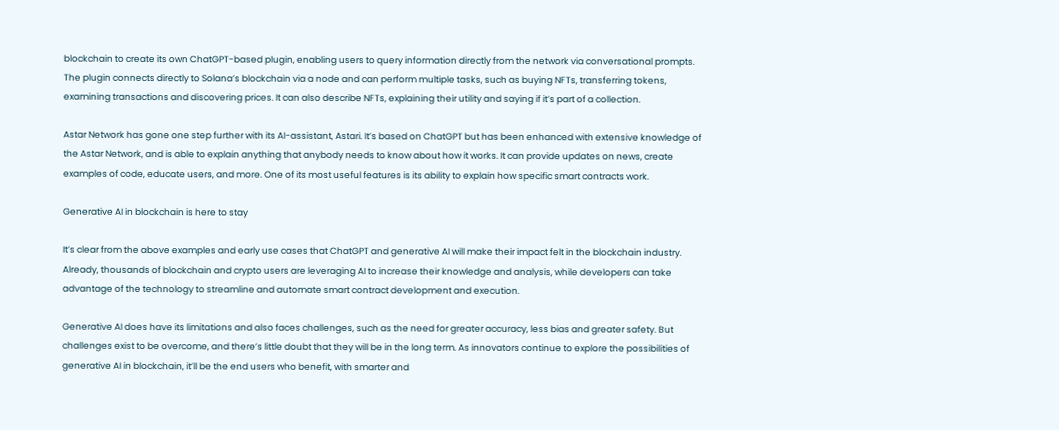blockchain to create its own ChatGPT-based plugin, enabling users to query information directly from the network via conversational prompts. The plugin connects directly to Solana’s blockchain via a node and can perform multiple tasks, such as buying NFTs, transferring tokens, examining transactions and discovering prices. It can also describe NFTs, explaining their utility and saying if it’s part of a collection.

Astar Network has gone one step further with its AI-assistant, Astari. It’s based on ChatGPT but has been enhanced with extensive knowledge of the Astar Network, and is able to explain anything that anybody needs to know about how it works. It can provide updates on news, create examples of code, educate users, and more. One of its most useful features is its ability to explain how specific smart contracts work.

Generative AI in blockchain is here to stay

It’s clear from the above examples and early use cases that ChatGPT and generative AI will make their impact felt in the blockchain industry. Already, thousands of blockchain and crypto users are leveraging AI to increase their knowledge and analysis, while developers can take advantage of the technology to streamline and automate smart contract development and execution.

Generative AI does have its limitations and also faces challenges, such as the need for greater accuracy, less bias and greater safety. But challenges exist to be overcome, and there’s little doubt that they will be in the long term. As innovators continue to explore the possibilities of generative AI in blockchain, it’ll be the end users who benefit, with smarter and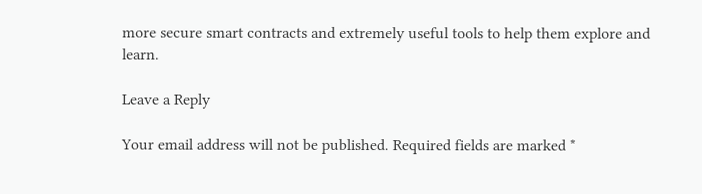more secure smart contracts and extremely useful tools to help them explore and learn.

Leave a Reply

Your email address will not be published. Required fields are marked *